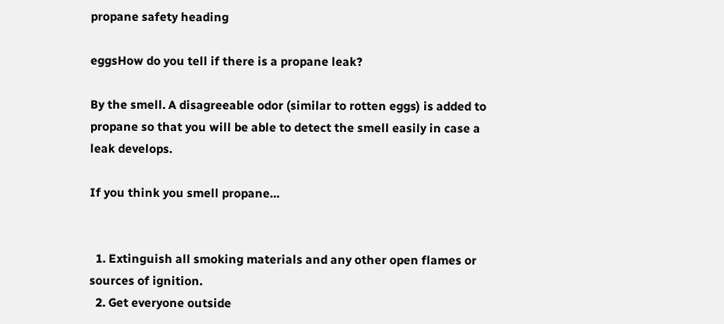propane safety heading

eggsHow do you tell if there is a propane leak?

By the smell. A disagreeable odor (similar to rotten eggs) is added to propane so that you will be able to detect the smell easily in case a leak develops.

If you think you smell propane…


  1. Extinguish all smoking materials and any other open flames or sources of ignition.
  2. Get everyone outside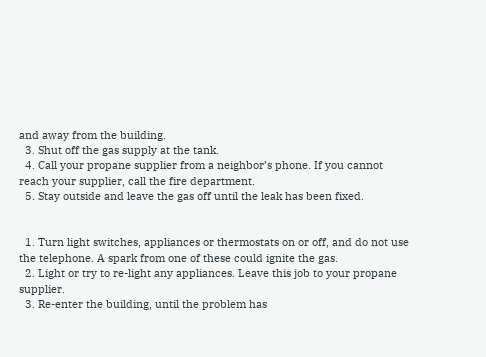and away from the building.
  3. Shut off the gas supply at the tank.
  4. Call your propane supplier from a neighbor’s phone. If you cannot reach your supplier, call the fire department.
  5. Stay outside and leave the gas off until the leak has been fixed.


  1. Turn light switches, appliances or thermostats on or off, and do not use the telephone. A spark from one of these could ignite the gas.
  2. Light or try to re-light any appliances. Leave this job to your propane supplier.
  3. Re-enter the building, until the problem has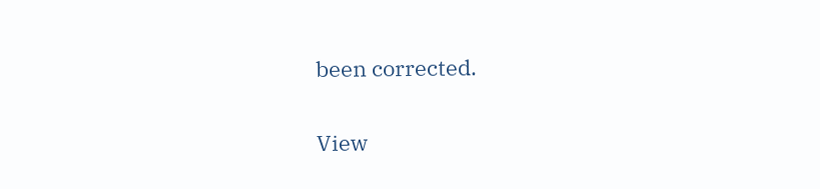been corrected.

View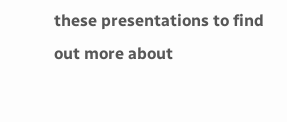these presentations to find out more about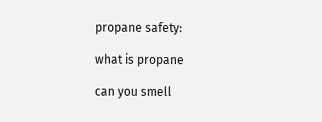propane safety:

what is propane

can you smell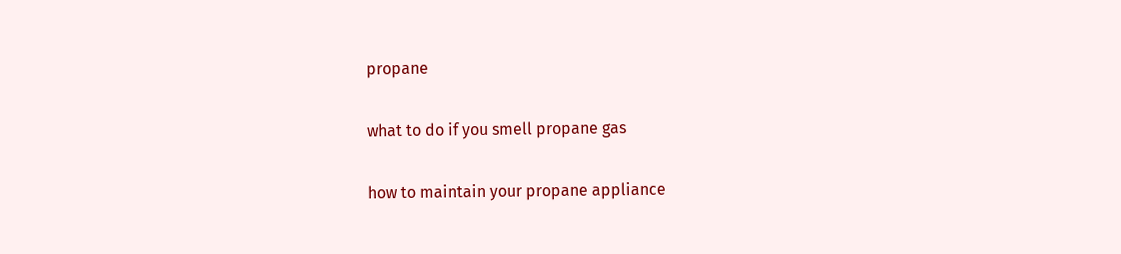propane

what to do if you smell propane gas

how to maintain your propane appliance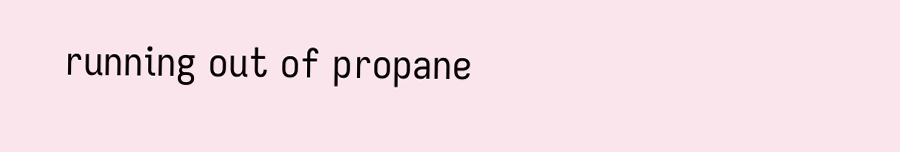running out of propane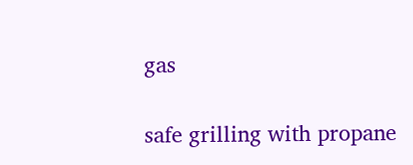gas

safe grilling with propane